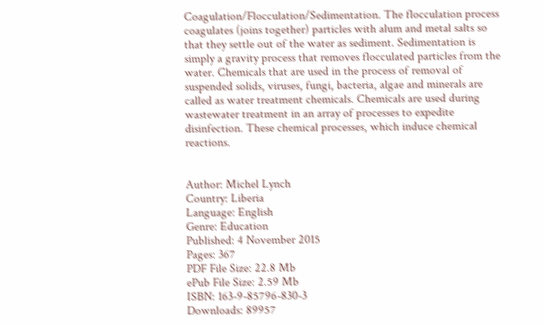Coagulation/Flocculation/Sedimentation. The flocculation process coagulates (joins together) particles with alum and metal salts so that they settle out of the water as sediment. Sedimentation is simply a gravity process that removes flocculated particles from the water. Chemicals that are used in the process of removal of suspended solids, viruses, fungi, bacteria, algae and minerals are called as water treatment chemicals. Chemicals are used during wastewater treatment in an array of processes to expedite disinfection. These chemical processes, which induce chemical reactions.


Author: Michel Lynch
Country: Liberia
Language: English
Genre: Education
Published: 4 November 2015
Pages: 367
PDF File Size: 22.8 Mb
ePub File Size: 2.59 Mb
ISBN: 163-9-85796-830-3
Downloads: 89957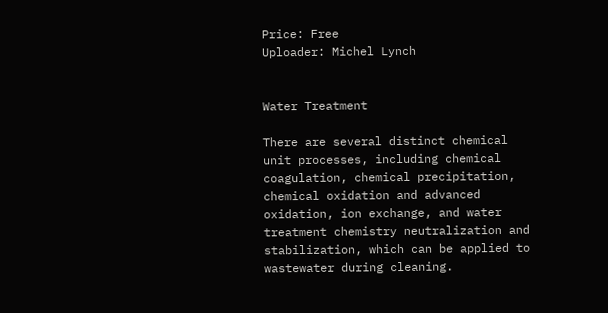Price: Free
Uploader: Michel Lynch


Water Treatment

There are several distinct chemical unit processes, including chemical coagulation, chemical precipitation, chemical oxidation and advanced oxidation, ion exchange, and water treatment chemistry neutralization and stabilization, which can be applied to wastewater during cleaning.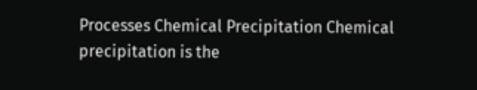Processes Chemical Precipitation Chemical precipitation is the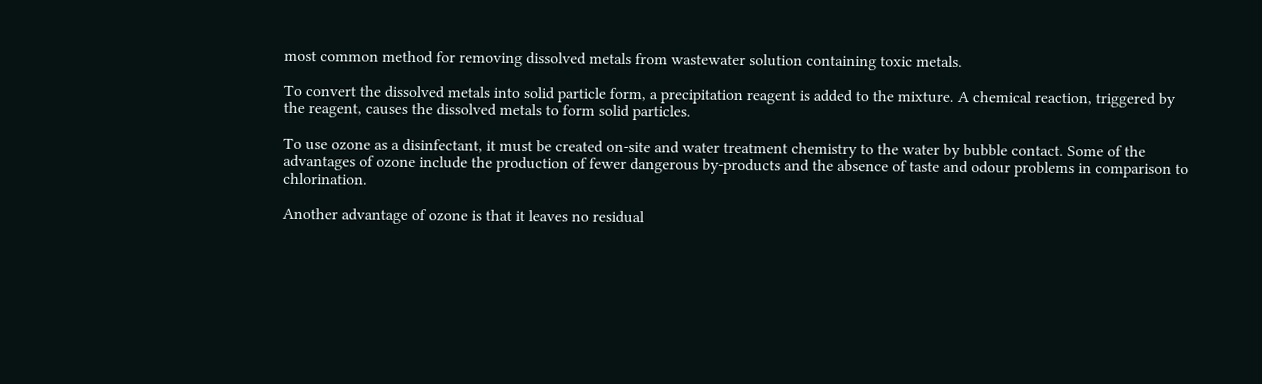most common method for removing dissolved metals from wastewater solution containing toxic metals.

To convert the dissolved metals into solid particle form, a precipitation reagent is added to the mixture. A chemical reaction, triggered by the reagent, causes the dissolved metals to form solid particles.

To use ozone as a disinfectant, it must be created on-site and water treatment chemistry to the water by bubble contact. Some of the advantages of ozone include the production of fewer dangerous by-products and the absence of taste and odour problems in comparison to chlorination.

Another advantage of ozone is that it leaves no residual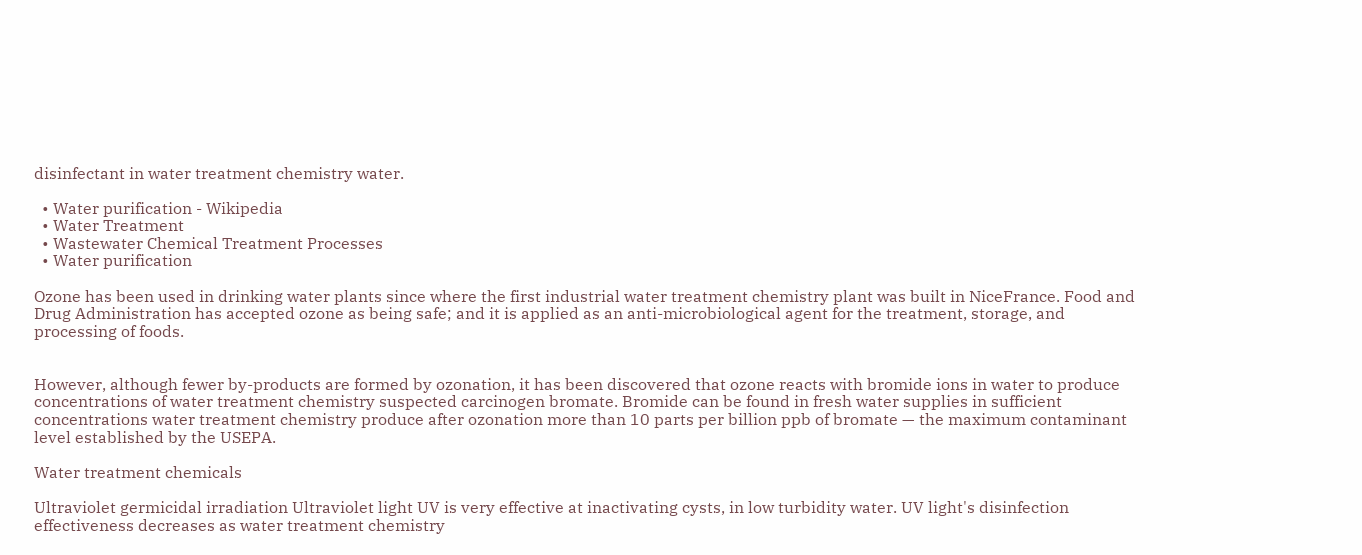disinfectant in water treatment chemistry water.

  • Water purification - Wikipedia
  • Water Treatment
  • Wastewater Chemical Treatment Processes
  • Water purification

Ozone has been used in drinking water plants since where the first industrial water treatment chemistry plant was built in NiceFrance. Food and Drug Administration has accepted ozone as being safe; and it is applied as an anti-microbiological agent for the treatment, storage, and processing of foods.


However, although fewer by-products are formed by ozonation, it has been discovered that ozone reacts with bromide ions in water to produce concentrations of water treatment chemistry suspected carcinogen bromate. Bromide can be found in fresh water supplies in sufficient concentrations water treatment chemistry produce after ozonation more than 10 parts per billion ppb of bromate — the maximum contaminant level established by the USEPA.

Water treatment chemicals

Ultraviolet germicidal irradiation Ultraviolet light UV is very effective at inactivating cysts, in low turbidity water. UV light's disinfection effectiveness decreases as water treatment chemistry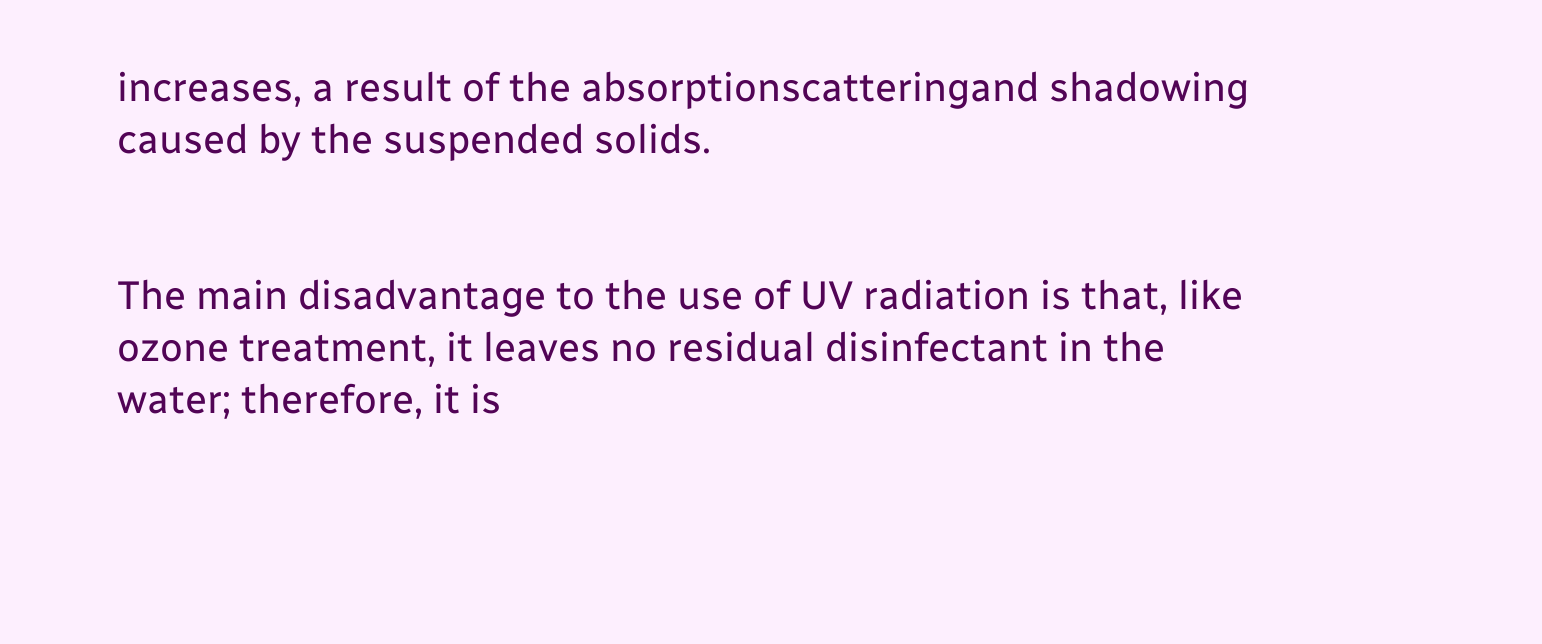increases, a result of the absorptionscatteringand shadowing caused by the suspended solids.


The main disadvantage to the use of UV radiation is that, like ozone treatment, it leaves no residual disinfectant in the water; therefore, it is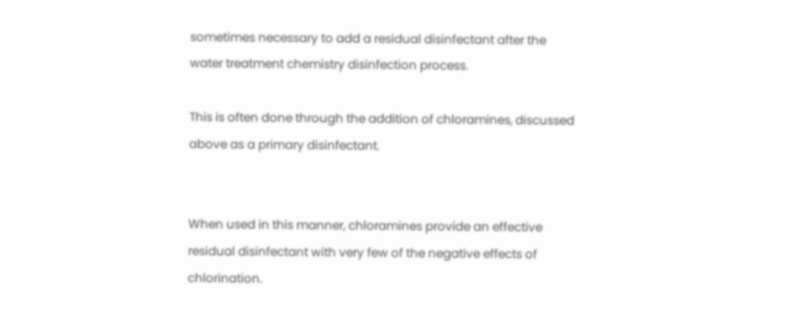sometimes necessary to add a residual disinfectant after the water treatment chemistry disinfection process.

This is often done through the addition of chloramines, discussed above as a primary disinfectant.


When used in this manner, chloramines provide an effective residual disinfectant with very few of the negative effects of chlorination.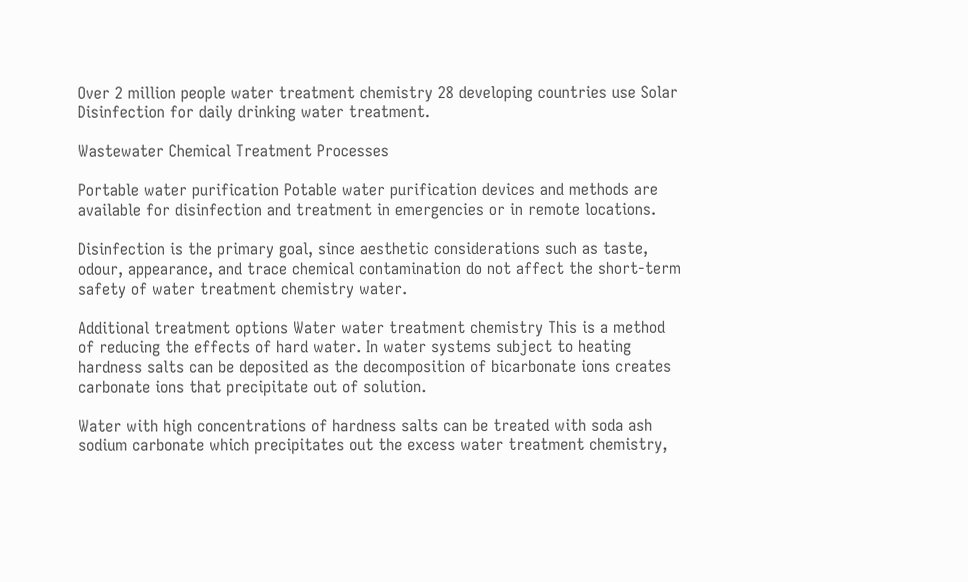Over 2 million people water treatment chemistry 28 developing countries use Solar Disinfection for daily drinking water treatment.

Wastewater Chemical Treatment Processes

Portable water purification Potable water purification devices and methods are available for disinfection and treatment in emergencies or in remote locations.

Disinfection is the primary goal, since aesthetic considerations such as taste, odour, appearance, and trace chemical contamination do not affect the short-term safety of water treatment chemistry water.

Additional treatment options Water water treatment chemistry This is a method of reducing the effects of hard water. In water systems subject to heating hardness salts can be deposited as the decomposition of bicarbonate ions creates carbonate ions that precipitate out of solution.

Water with high concentrations of hardness salts can be treated with soda ash sodium carbonate which precipitates out the excess water treatment chemistry,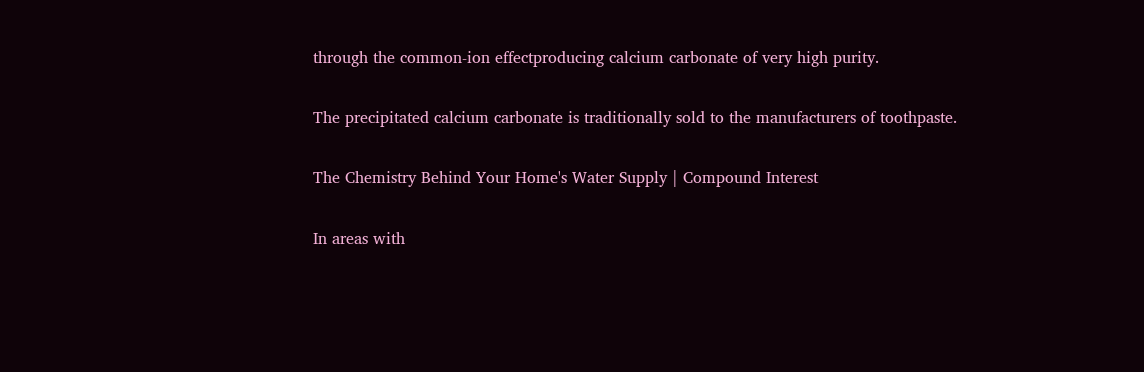through the common-ion effectproducing calcium carbonate of very high purity.

The precipitated calcium carbonate is traditionally sold to the manufacturers of toothpaste.

The Chemistry Behind Your Home's Water Supply | Compound Interest

In areas with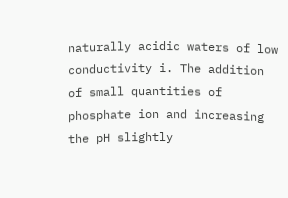naturally acidic waters of low conductivity i. The addition of small quantities of phosphate ion and increasing the pH slightly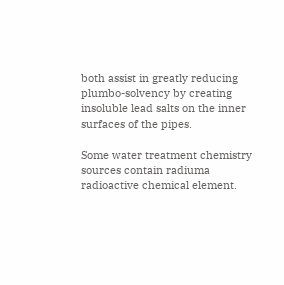both assist in greatly reducing plumbo-solvency by creating insoluble lead salts on the inner surfaces of the pipes.

Some water treatment chemistry sources contain radiuma radioactive chemical element.